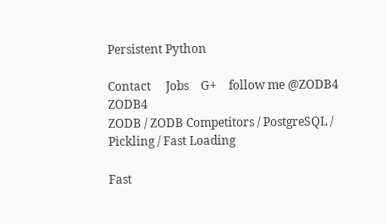Persistent Python

Contact     Jobs    G+    follow me @ZODB4 ZODB4
ZODB / ZODB Competitors / PostgreSQL / Pickling / Fast Loading

Fast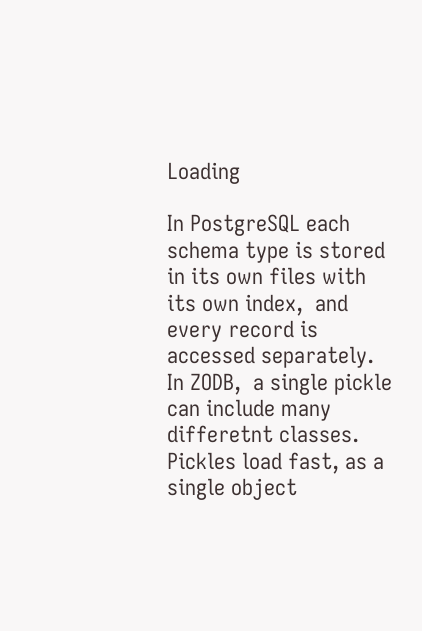Loading

In PostgreSQL each schema type is stored in its own files with its own index,  and every record is accessed separately.  In ZODB,  a single pickle can include many differetnt classes.  Pickles load fast, as a single object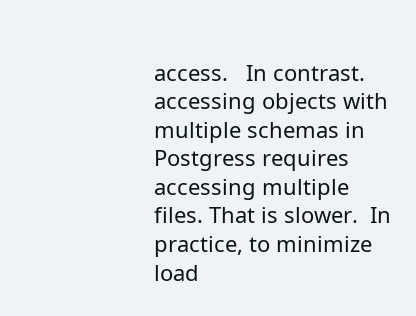access.   In contrast. accessing objects with multiple schemas in Postgress requires accessing multiple files. That is slower.  In practice, to minimize load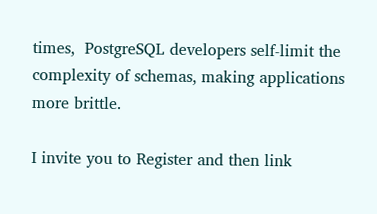times,  PostgreSQL developers self-limit the complexity of schemas, making applications  more brittle.

I invite you to Register and then link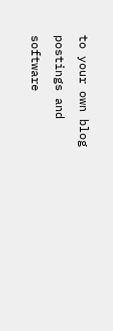to your own blog postings and software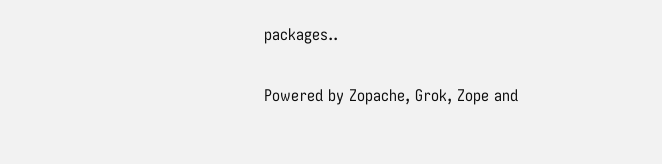packages..

Powered by Zopache, Grok, Zope and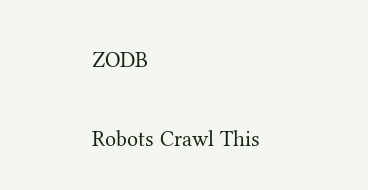ZODB

Robots Crawl This